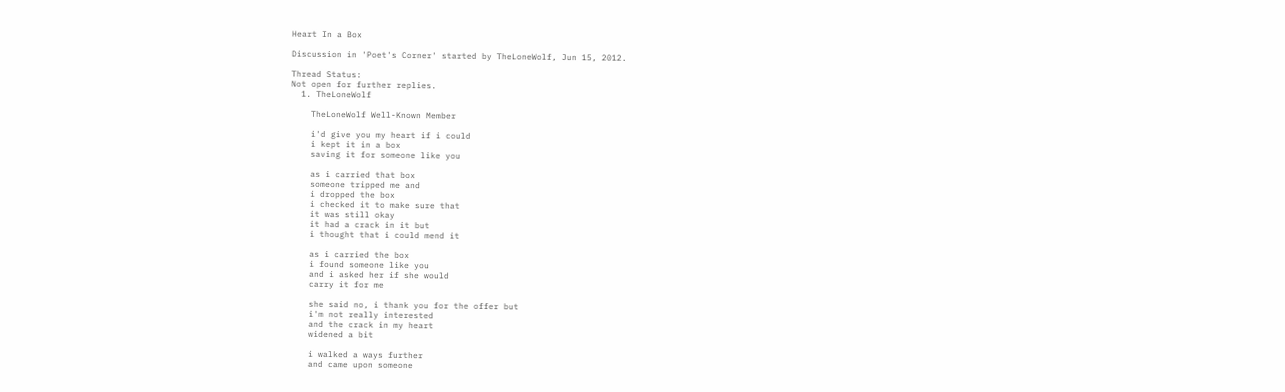Heart In a Box

Discussion in 'Poet's Corner' started by TheLoneWolf, Jun 15, 2012.

Thread Status:
Not open for further replies.
  1. TheLoneWolf

    TheLoneWolf Well-Known Member

    i'd give you my heart if i could
    i kept it in a box
    saving it for someone like you

    as i carried that box
    someone tripped me and
    i dropped the box
    i checked it to make sure that
    it was still okay
    it had a crack in it but
    i thought that i could mend it

    as i carried the box
    i found someone like you
    and i asked her if she would
    carry it for me

    she said no, i thank you for the offer but
    i'm not really interested
    and the crack in my heart
    widened a bit

    i walked a ways further
    and came upon someone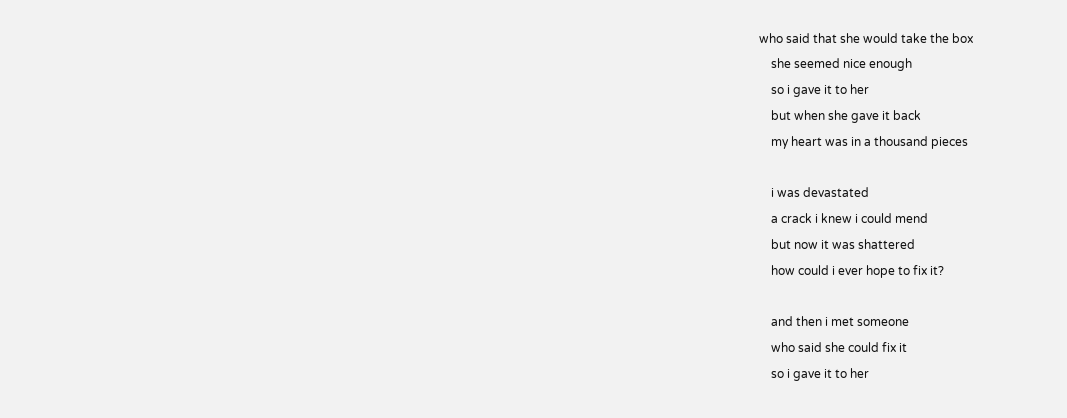who said that she would take the box
    she seemed nice enough
    so i gave it to her
    but when she gave it back
    my heart was in a thousand pieces

    i was devastated
    a crack i knew i could mend
    but now it was shattered
    how could i ever hope to fix it?

    and then i met someone
    who said she could fix it
    so i gave it to her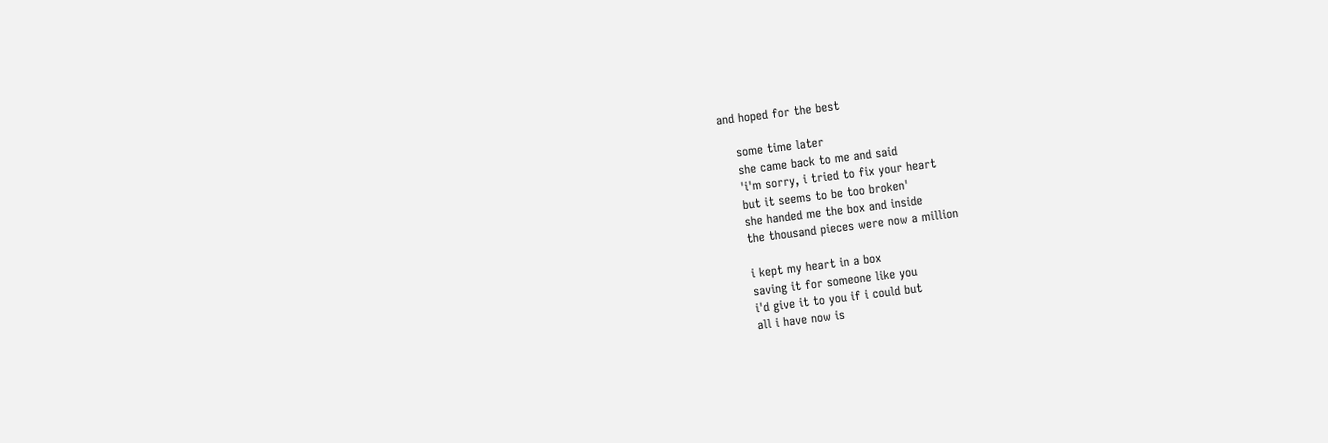and hoped for the best

    some time later
    she came back to me and said
    'i'm sorry, i tried to fix your heart
    but it seems to be too broken'
    she handed me the box and inside
    the thousand pieces were now a million

    i kept my heart in a box
    saving it for someone like you
    i'd give it to you if i could but
    all i have now is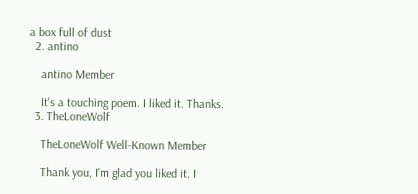a box full of dust
  2. antino

    antino Member

    It's a touching poem. I liked it. Thanks.
  3. TheLoneWolf

    TheLoneWolf Well-Known Member

    Thank you, I'm glad you liked it. I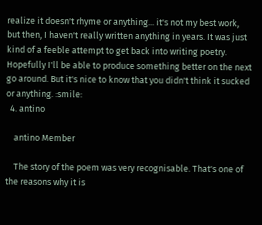realize it doesn't rhyme or anything... it's not my best work, but then, I haven't really written anything in years. It was just kind of a feeble attempt to get back into writing poetry. Hopefully I'll be able to produce something better on the next go around. But it's nice to know that you didn't think it sucked or anything. :smile:
  4. antino

    antino Member

    The story of the poem was very recognisable. That's one of the reasons why it is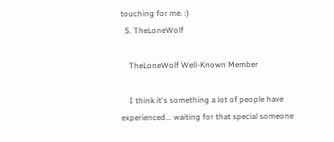touching for me. :)
  5. TheLoneWolf

    TheLoneWolf Well-Known Member

    I think it's something a lot of people have experienced... waiting for that special someone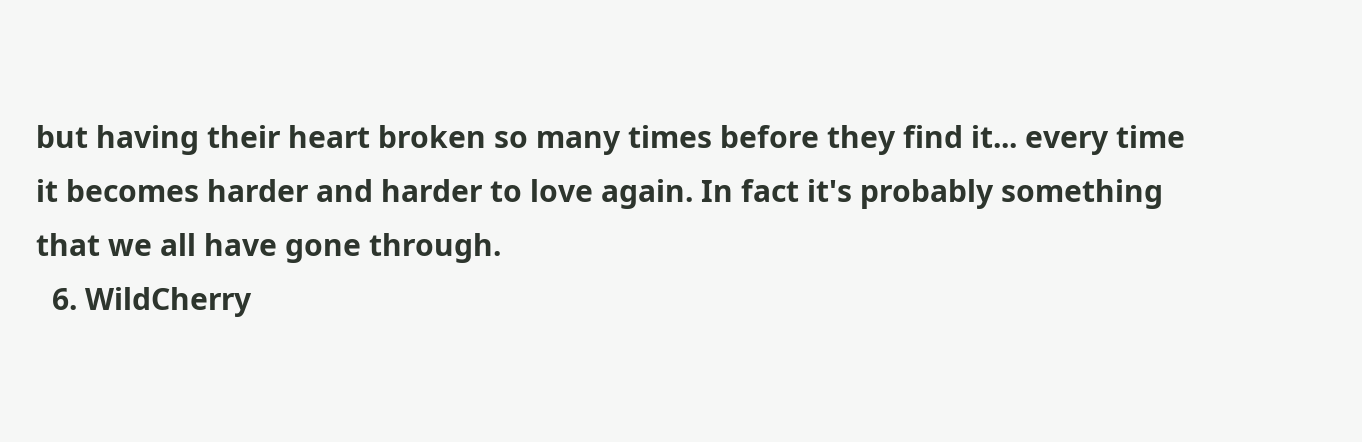but having their heart broken so many times before they find it... every time it becomes harder and harder to love again. In fact it's probably something that we all have gone through.
  6. WildCherry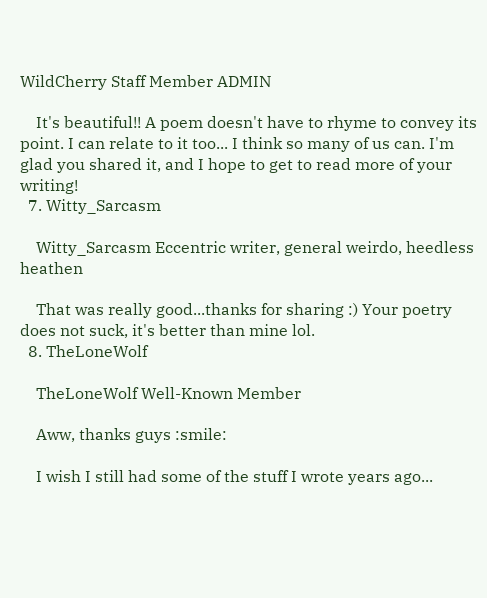WildCherry Staff Member ADMIN

    It's beautiful!! A poem doesn't have to rhyme to convey its point. I can relate to it too... I think so many of us can. I'm glad you shared it, and I hope to get to read more of your writing!
  7. Witty_Sarcasm

    Witty_Sarcasm Eccentric writer, general weirdo, heedless heathen

    That was really good...thanks for sharing :) Your poetry does not suck, it's better than mine lol.
  8. TheLoneWolf

    TheLoneWolf Well-Known Member

    Aww, thanks guys :smile:

    I wish I still had some of the stuff I wrote years ago...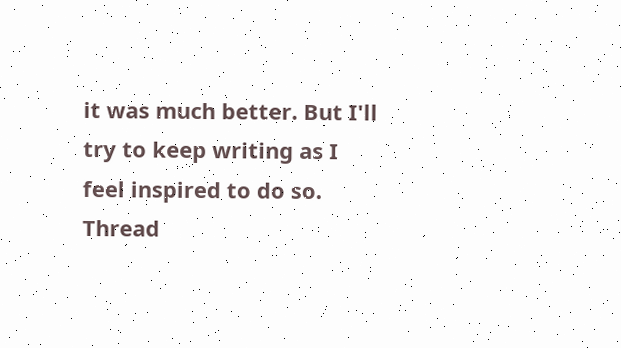it was much better. But I'll try to keep writing as I feel inspired to do so.
Thread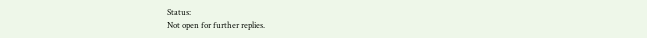Status:
Not open for further replies.